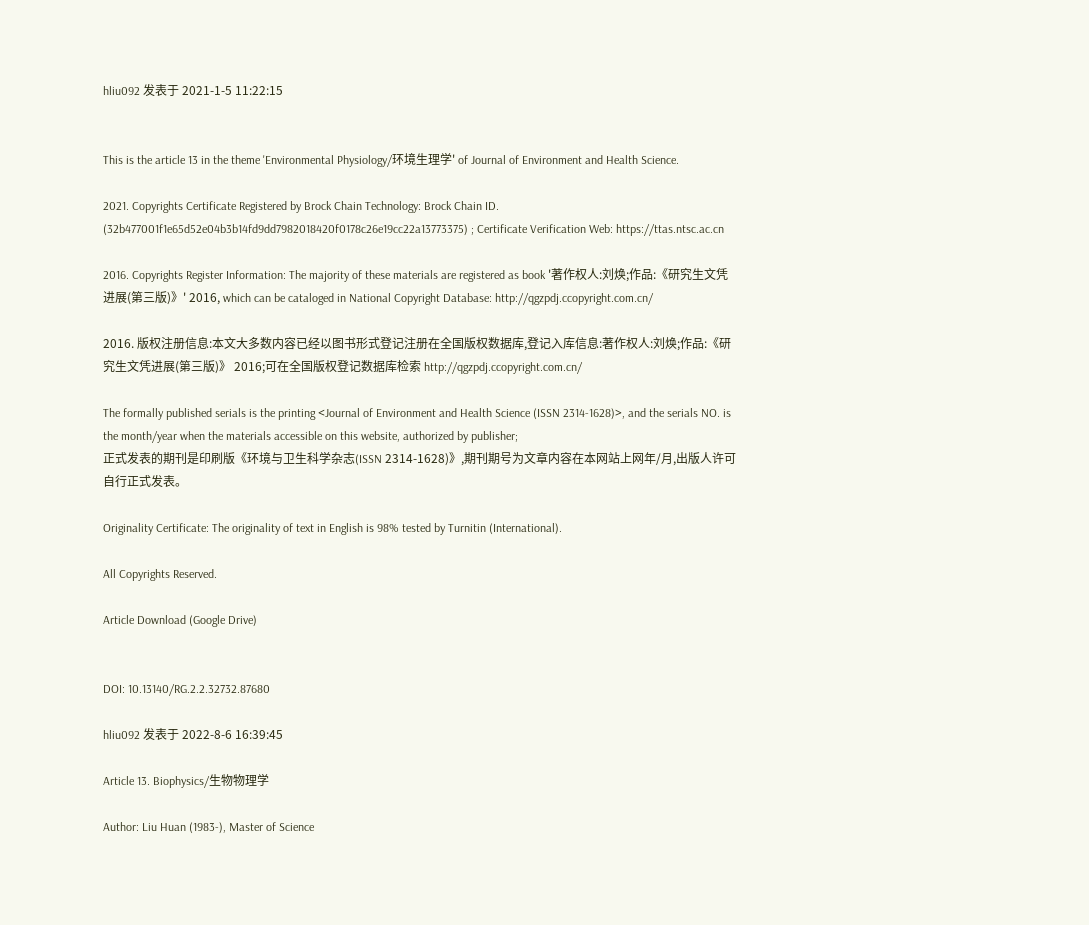hliu092 发表于 2021-1-5 11:22:15


This is the article 13 in the theme 'Environmental Physiology/环境生理学' of Journal of Environment and Health Science.

2021. Copyrights Certificate Registered by Brock Chain Technology: Brock Chain ID. (32b477001f1e65d52e04b3b14fd9dd7982018420f0178c26e19cc22a13773375) ; Certificate Verification Web: https://ttas.ntsc.ac.cn

2016. Copyrights Register Information: The majority of these materials are registered as book '著作权人:刘焕;作品:《研究生文凭进展(第三版)》' 2016, which can be cataloged in National Copyright Database: http://qgzpdj.ccopyright.com.cn/

2016. 版权注册信息:本文大多数内容已经以图书形式登记注册在全国版权数据库,登记入库信息:著作权人:刘焕;作品:《研究生文凭进展(第三版)》 2016;可在全国版权登记数据库检索 http://qgzpdj.ccopyright.com.cn/

The formally published serials is the printing <Journal of Environment and Health Science (ISSN 2314-1628)>, and the serials NO. is the month/year when the materials accessible on this website, authorized by publisher;
正式发表的期刊是印刷版《环境与卫生科学杂志(ISSN 2314-1628)》,期刊期号为文章内容在本网站上网年/月,出版人许可自行正式发表。

Originality Certificate: The originality of text in English is 98% tested by Turnitin (International).

All Copyrights Reserved.

Article Download (Google Drive)


DOI: 10.13140/RG.2.2.32732.87680

hliu092 发表于 2022-8-6 16:39:45

Article 13. Biophysics/生物物理学

Author: Liu Huan (1983-), Master of Science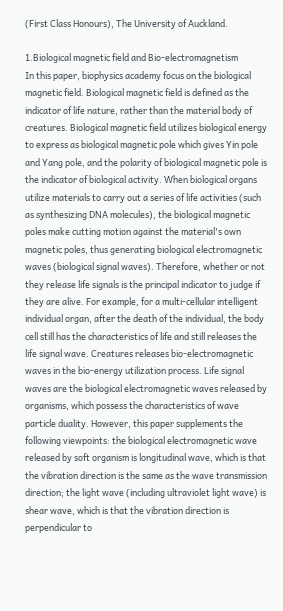(First Class Honours), The University of Auckland.

1.Biological magnetic field and Bio-electromagnetism
In this paper, biophysics academy focus on the biological magnetic field. Biological magnetic field is defined as the indicator of life nature, rather than the material body of creatures. Biological magnetic field utilizes biological energy to express as biological magnetic pole which gives Yin pole and Yang pole, and the polarity of biological magnetic pole is the indicator of biological activity. When biological organs utilize materials to carry out a series of life activities (such as synthesizing DNA molecules), the biological magnetic poles make cutting motion against the material's own magnetic poles, thus generating biological electromagnetic waves (biological signal waves). Therefore, whether or not they release life signals is the principal indicator to judge if they are alive. For example, for a multi-cellular intelligent individual organ, after the death of the individual, the body cell still has the characteristics of life and still releases the life signal wave. Creatures releases bio-electromagnetic waves in the bio-energy utilization process. Life signal waves are the biological electromagnetic waves released by organisms, which possess the characteristics of wave particle duality. However, this paper supplements the following viewpoints: the biological electromagnetic wave released by soft organism is longitudinal wave, which is that the vibration direction is the same as the wave transmission direction; the light wave (including ultraviolet light wave) is shear wave, which is that the vibration direction is perpendicular to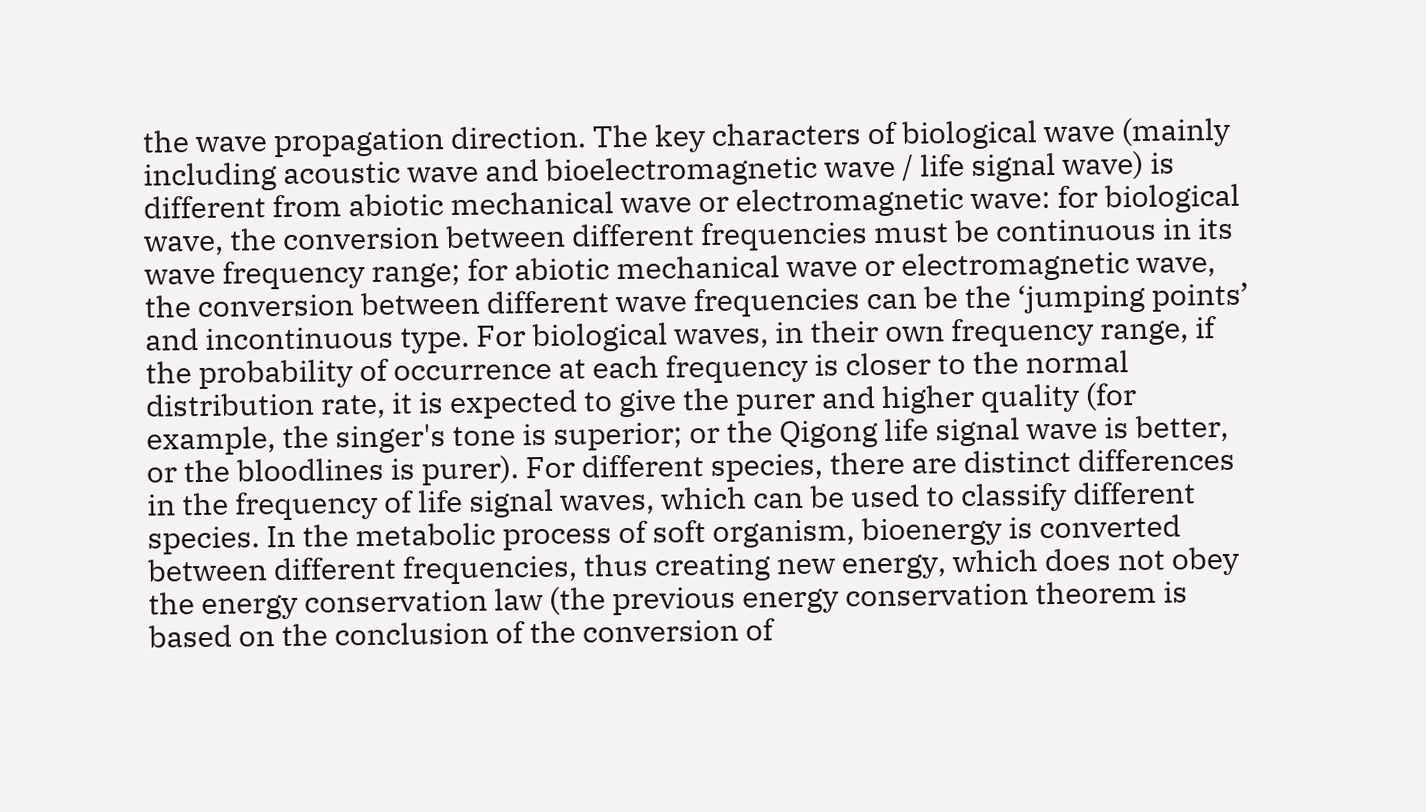the wave propagation direction. The key characters of biological wave (mainly including acoustic wave and bioelectromagnetic wave / life signal wave) is different from abiotic mechanical wave or electromagnetic wave: for biological wave, the conversion between different frequencies must be continuous in its wave frequency range; for abiotic mechanical wave or electromagnetic wave, the conversion between different wave frequencies can be the ‘jumping points’ and incontinuous type. For biological waves, in their own frequency range, if the probability of occurrence at each frequency is closer to the normal distribution rate, it is expected to give the purer and higher quality (for example, the singer's tone is superior; or the Qigong life signal wave is better, or the bloodlines is purer). For different species, there are distinct differences in the frequency of life signal waves, which can be used to classify different species. In the metabolic process of soft organism, bioenergy is converted between different frequencies, thus creating new energy, which does not obey the energy conservation law (the previous energy conservation theorem is based on the conclusion of the conversion of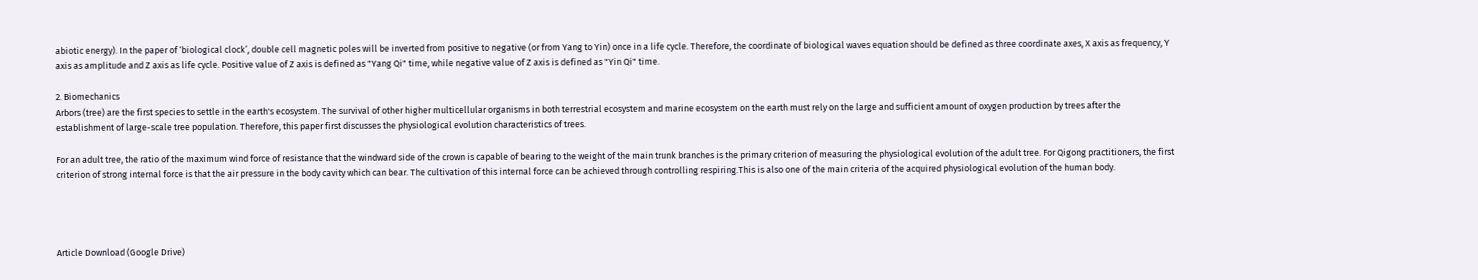abiotic energy). In the paper of ‘biological clock’, double cell magnetic poles will be inverted from positive to negative (or from Yang to Yin) once in a life cycle. Therefore, the coordinate of biological waves equation should be defined as three coordinate axes, X axis as frequency, Y axis as amplitude and Z axis as life cycle. Positive value of Z axis is defined as "Yang Qi" time, while negative value of Z axis is defined as "Yin Qi" time.

2. Biomechanics
Arbors (tree) are the first species to settle in the earth's ecosystem. The survival of other higher multicellular organisms in both terrestrial ecosystem and marine ecosystem on the earth must rely on the large and sufficient amount of oxygen production by trees after the establishment of large-scale tree population. Therefore, this paper first discusses the physiological evolution characteristics of trees.

For an adult tree, the ratio of the maximum wind force of resistance that the windward side of the crown is capable of bearing to the weight of the main trunk branches is the primary criterion of measuring the physiological evolution of the adult tree. For Qigong practitioners, the first criterion of strong internal force is that the air pressure in the body cavity which can bear. The cultivation of this internal force can be achieved through controlling respiring.This is also one of the main criteria of the acquired physiological evolution of the human body.




Article Download (Google Drive)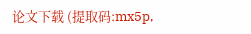论文下载 (提取码:mx5p,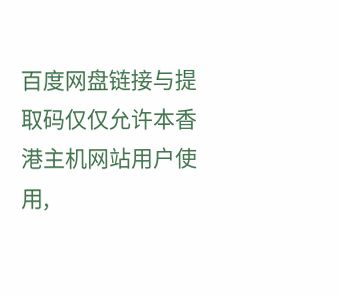百度网盘链接与提取码仅仅允许本香港主机网站用户使用,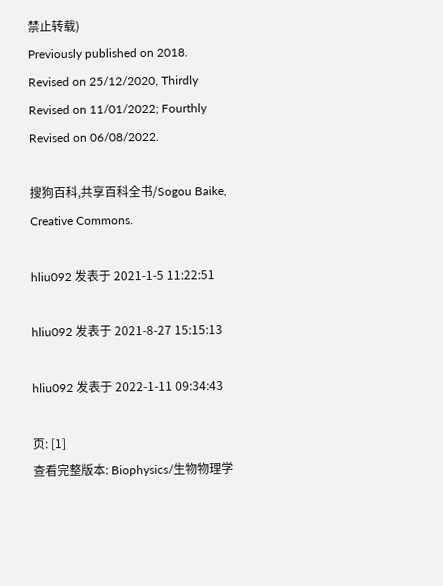禁止转载)
Previously published on 2018. Revised on 25/12/2020, Thirdly Revised on 11/01/2022; Fourthly Revised on 06/08/2022.

搜狗百科,共享百科全书/Sogou Baike, Creative Commons.

hliu092 发表于 2021-1-5 11:22:51

hliu092 发表于 2021-8-27 15:15:13

hliu092 发表于 2022-1-11 09:34:43

页: [1]
查看完整版本: Biophysics/生物物理学